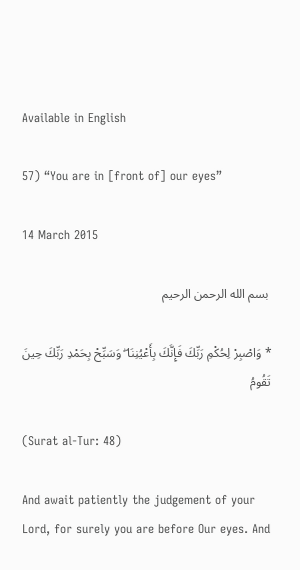Available in English

57) “You are in [front of] our eyes”

14 March 2015

 بسم الله الرحمن الرحيم

* وَاصْبِرْ لِحُكْمِ رَبِّكَ فَإِنَّكَ بِأَعْيُنِنَا ۖ وَسَبِّحْ بِحَمْدِ رَبِّكَ حِينَ تَقُومُ

(Surat al-Tur: 48)

And await patiently the judgement of your Lord, for surely you are before Our eyes. And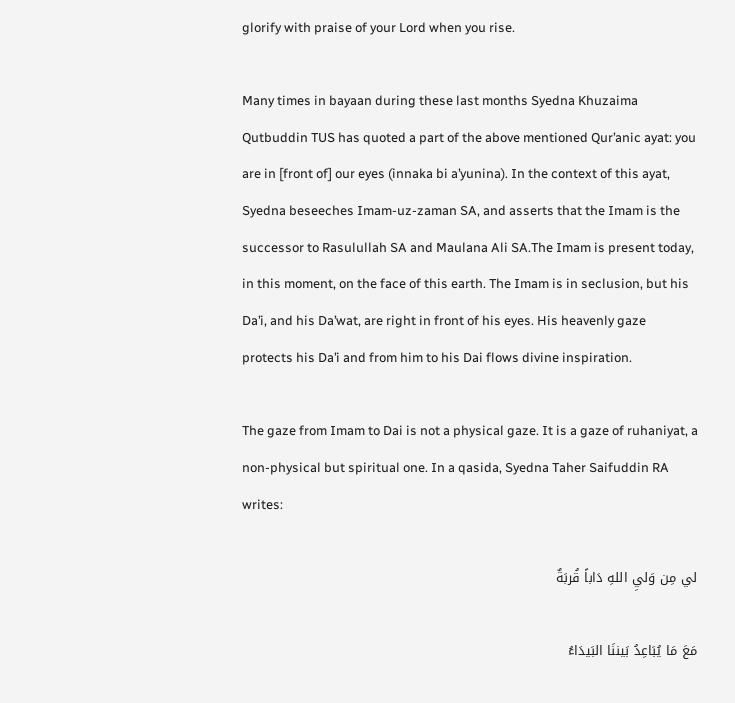glorify with praise of your Lord when you rise.

Many times in bayaan during these last months Syedna Khuzaima Qutbuddin TUS has quoted a part of the above mentioned Qur’anic ayat: you are in [front of] our eyes (innaka bi a’yunina). In the context of this ayat, Syedna beseeches Imam-uz-zaman SA, and asserts that the Imam is the successor to Rasulullah SA and Maulana Ali SA.The Imam is present today, in this moment, on the face of this earth. The Imam is in seclusion, but his Da’i, and his Da’wat, are right in front of his eyes. His heavenly gaze protects his Da’i and from him to his Dai flows divine inspiration.

The gaze from Imam to Dai is not a physical gaze. It is a gaze of ruhaniyat, a non-physical but spiritual one. In a qasida, Syedna Taher Saifuddin RA writes:

لي مِن وَليِ اللهِ دَاباً قُربَةٌ

مَعَ مَا يُبَاعِدُ بَيننَا البَيدَاءُ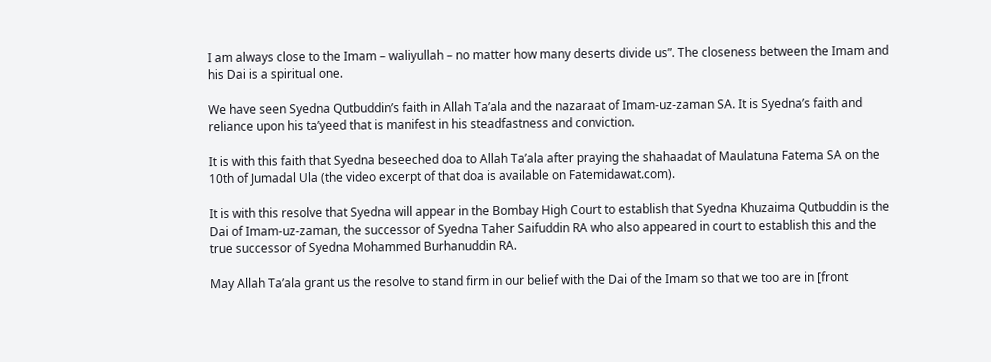I am always close to the Imam – waliyullah – no matter how many deserts divide us”. The closeness between the Imam and his Dai is a spiritual one.

We have seen Syedna Qutbuddin’s faith in Allah Ta’ala and the nazaraat of Imam-uz-zaman SA. It is Syedna’s faith and reliance upon his ta’yeed that is manifest in his steadfastness and conviction.

It is with this faith that Syedna beseeched doa to Allah Ta’ala after praying the shahaadat of Maulatuna Fatema SA on the 10th of Jumadal Ula (the video excerpt of that doa is available on Fatemidawat.com).

It is with this resolve that Syedna will appear in the Bombay High Court to establish that Syedna Khuzaima Qutbuddin is the Dai of Imam-uz-zaman, the successor of Syedna Taher Saifuddin RA who also appeared in court to establish this and the true successor of Syedna Mohammed Burhanuddin RA.

May Allah Ta’ala grant us the resolve to stand firm in our belief with the Dai of the Imam so that we too are in [front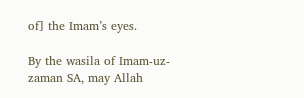of] the Imam’s eyes.

By the wasila of Imam-uz-zaman SA, may Allah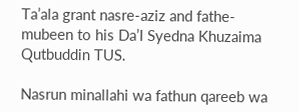Ta’ala grant nasre-aziz and fathe-mubeen to his Da’I Syedna Khuzaima Qutbuddin TUS.

Nasrun minallahi wa fathun qareeb wa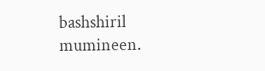bashshiril mumineen.